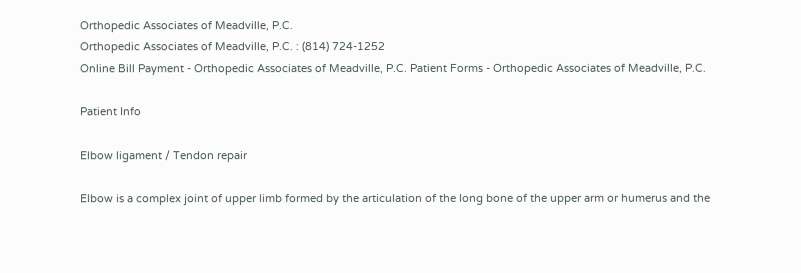Orthopedic Associates of Meadville, P.C.
Orthopedic Associates of Meadville, P.C. : (814) 724-1252
Online Bill Payment - Orthopedic Associates of Meadville, P.C. Patient Forms - Orthopedic Associates of Meadville, P.C.

Patient Info

Elbow ligament / Tendon repair

Elbow is a complex joint of upper limb formed by the articulation of the long bone of the upper arm or humerus and the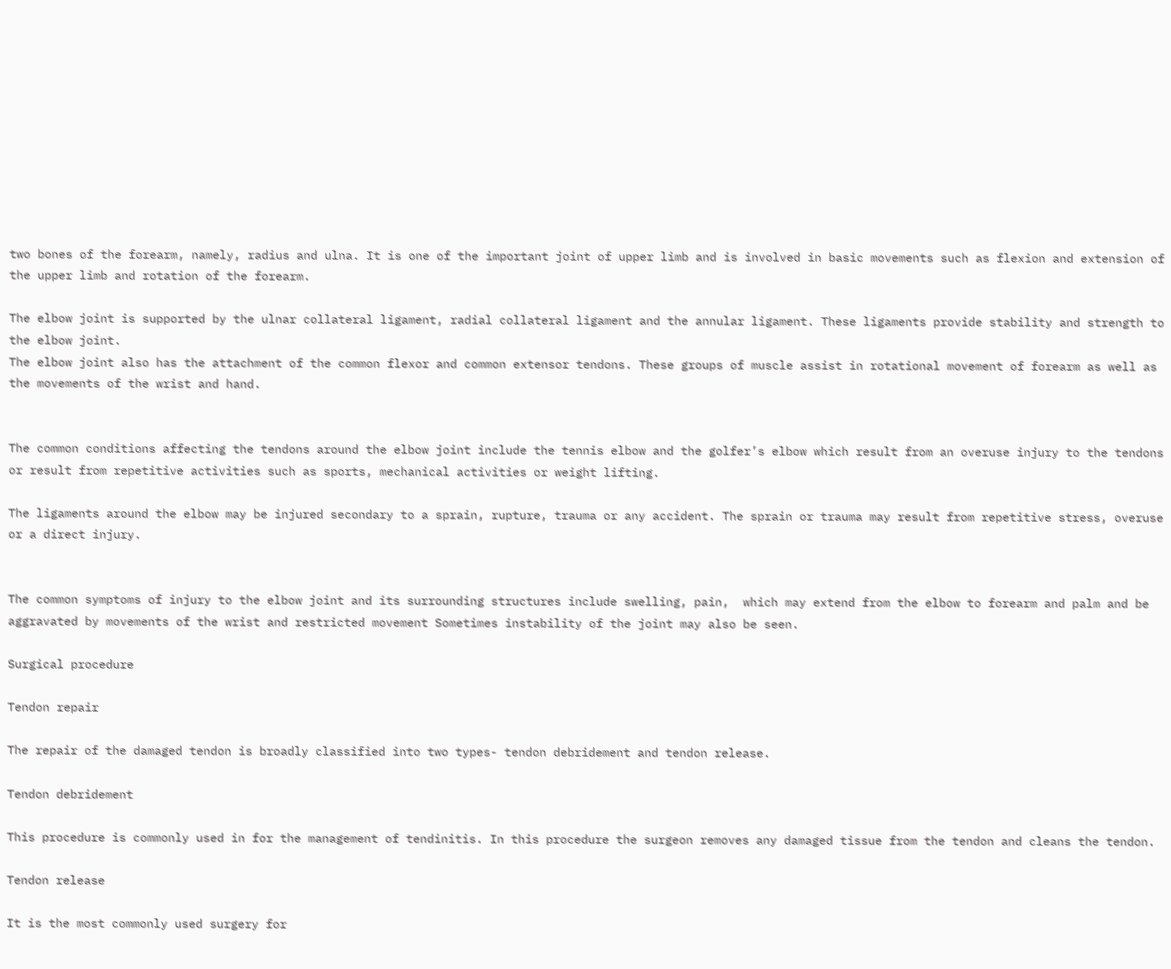two bones of the forearm, namely, radius and ulna. It is one of the important joint of upper limb and is involved in basic movements such as flexion and extension of the upper limb and rotation of the forearm.

The elbow joint is supported by the ulnar collateral ligament, radial collateral ligament and the annular ligament. These ligaments provide stability and strength to the elbow joint.
The elbow joint also has the attachment of the common flexor and common extensor tendons. These groups of muscle assist in rotational movement of forearm as well as the movements of the wrist and hand.


The common conditions affecting the tendons around the elbow joint include the tennis elbow and the golfer’s elbow which result from an overuse injury to the tendons or result from repetitive activities such as sports, mechanical activities or weight lifting.

The ligaments around the elbow may be injured secondary to a sprain, rupture, trauma or any accident. The sprain or trauma may result from repetitive stress, overuse or a direct injury.


The common symptoms of injury to the elbow joint and its surrounding structures include swelling, pain,  which may extend from the elbow to forearm and palm and be aggravated by movements of the wrist and restricted movement Sometimes instability of the joint may also be seen.

Surgical procedure

Tendon repair

The repair of the damaged tendon is broadly classified into two types- tendon debridement and tendon release.

Tendon debridement

This procedure is commonly used in for the management of tendinitis. In this procedure the surgeon removes any damaged tissue from the tendon and cleans the tendon.

Tendon release

It is the most commonly used surgery for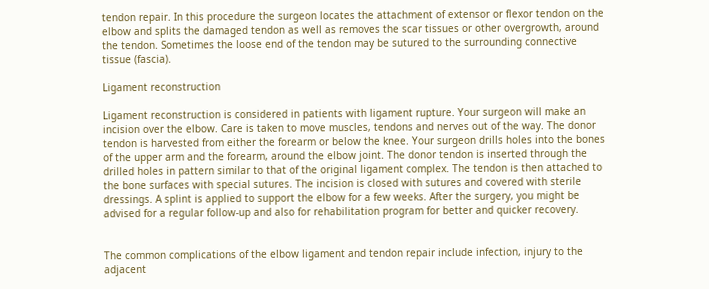tendon repair. In this procedure the surgeon locates the attachment of extensor or flexor tendon on the elbow and splits the damaged tendon as well as removes the scar tissues or other overgrowth, around the tendon. Sometimes the loose end of the tendon may be sutured to the surrounding connective tissue (fascia).

Ligament reconstruction

Ligament reconstruction is considered in patients with ligament rupture. Your surgeon will make an incision over the elbow. Care is taken to move muscles, tendons and nerves out of the way. The donor tendon is harvested from either the forearm or below the knee. Your surgeon drills holes into the bones of the upper arm and the forearm, around the elbow joint. The donor tendon is inserted through the drilled holes in pattern similar to that of the original ligament complex. The tendon is then attached to the bone surfaces with special sutures. The incision is closed with sutures and covered with sterile dressings. A splint is applied to support the elbow for a few weeks. After the surgery, you might be advised for a regular follow-up and also for rehabilitation program for better and quicker recovery.


The common complications of the elbow ligament and tendon repair include infection, injury to the adjacent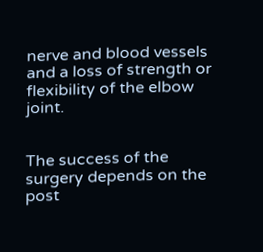nerve and blood vessels and a loss of strength or flexibility of the elbow joint.


The success of the surgery depends on the post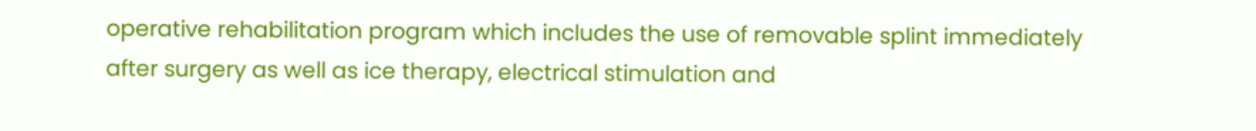operative rehabilitation program which includes the use of removable splint immediately after surgery as well as ice therapy, electrical stimulation and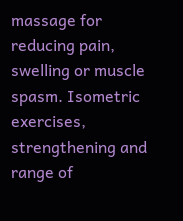massage for reducing pain, swelling or muscle spasm. Isometric exercises, strengthening and range of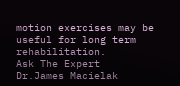motion exercises may be useful for long term rehabilitation.
Ask The Expert
Dr.James Macielak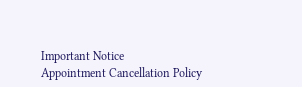Important Notice
Appointment Cancellation Policy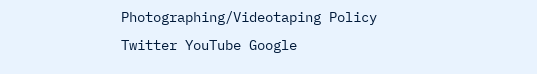Photographing/Videotaping Policy
Twitter YouTube Google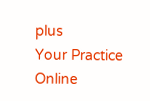plus
Your Practice Online